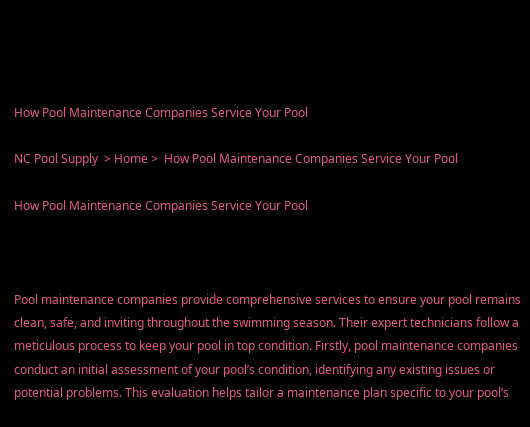How Pool Maintenance Companies Service Your Pool

NC Pool Supply  > Home >  How Pool Maintenance Companies Service Your Pool

How Pool Maintenance Companies Service Your Pool



Pool maintenance companies provide comprehensive services to ensure your pool remains clean, safe, and inviting throughout the swimming season. Their expert technicians follow a meticulous process to keep your pool in top condition. Firstly, pool maintenance companies conduct an initial assessment of your pool’s condition, identifying any existing issues or potential problems. This evaluation helps tailor a maintenance plan specific to your pool’s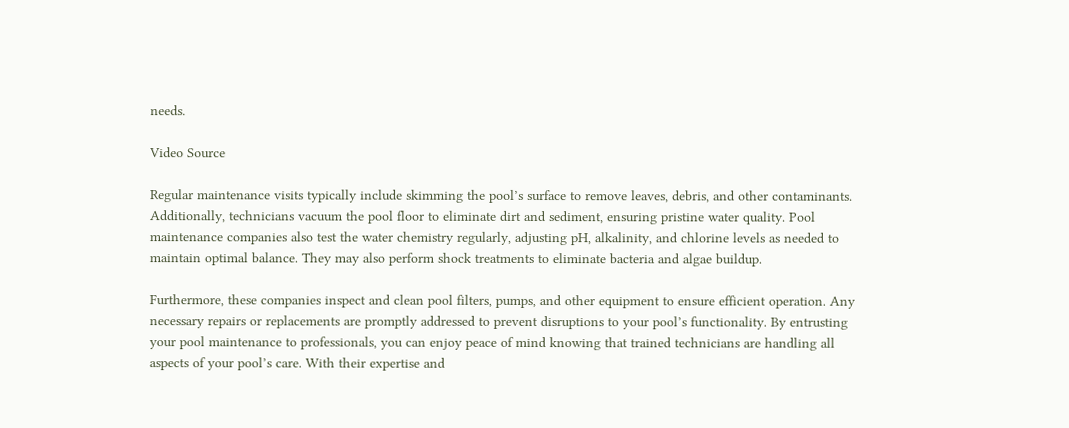needs.

Video Source

Regular maintenance visits typically include skimming the pool’s surface to remove leaves, debris, and other contaminants. Additionally, technicians vacuum the pool floor to eliminate dirt and sediment, ensuring pristine water quality. Pool maintenance companies also test the water chemistry regularly, adjusting pH, alkalinity, and chlorine levels as needed to maintain optimal balance. They may also perform shock treatments to eliminate bacteria and algae buildup.

Furthermore, these companies inspect and clean pool filters, pumps, and other equipment to ensure efficient operation. Any necessary repairs or replacements are promptly addressed to prevent disruptions to your pool’s functionality. By entrusting your pool maintenance to professionals, you can enjoy peace of mind knowing that trained technicians are handling all aspects of your pool’s care. With their expertise and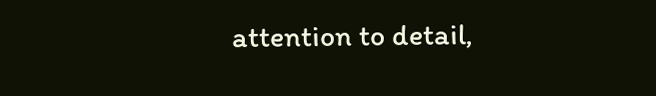attention to detail,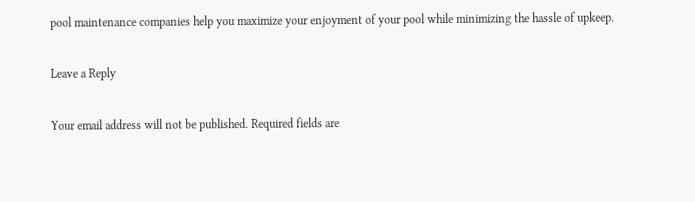pool maintenance companies help you maximize your enjoyment of your pool while minimizing the hassle of upkeep.

Leave a Reply

Your email address will not be published. Required fields are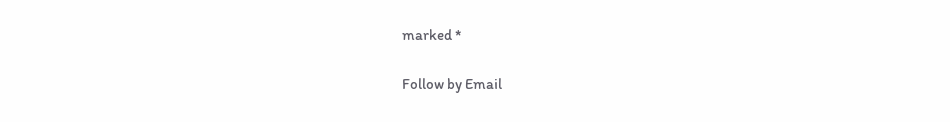marked *

Follow by Email